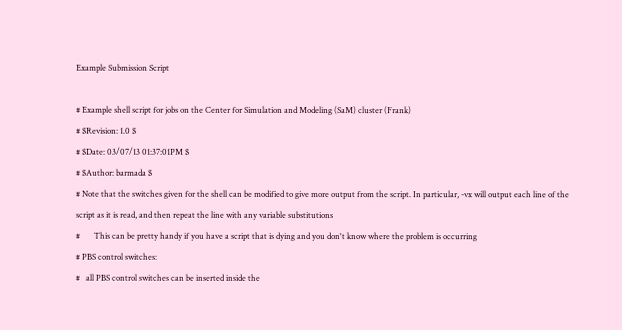Example Submission Script

# Example shell script for jobs on the Center for Simulation and Modeling (SaM) cluster (Frank)
# $Revision: 1.0 $
# $Date: 03/07/13 01:37:01PM $
# $Author: barmada $
# Note that the switches given for the shell can be modified to give more output from the script. In particular, -vx will output each line of the script as it is read, and then repeat the line with any variable substitutions
#       This can be pretty handy if you have a script that is dying and you don't know where the problem is occurring
# PBS control switches:
#   all PBS control switches can be inserted inside the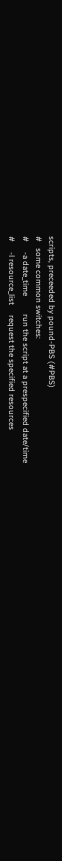scripts, preceeded by pound-PBS (#PBS)
#   some common switches:
#     -a date_time         run the script at a prespecified date/time
#     -l resource_list     request the specified resources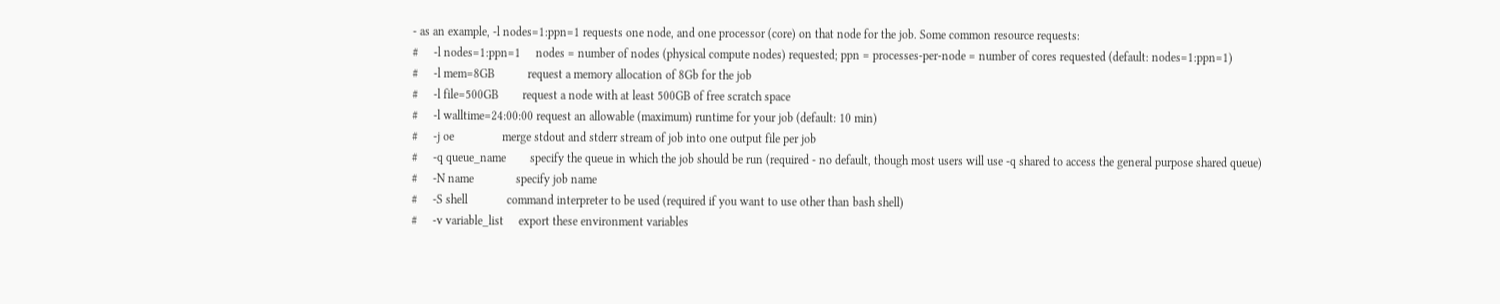- as an example, -l nodes=1:ppn=1 requests one node, and one processor (core) on that node for the job. Some common resource requests:
#     -l nodes=1:ppn=1     nodes = number of nodes (physical compute nodes) requested; ppn = processes-per-node = number of cores requested (default: nodes=1:ppn=1)
#     -l mem=8GB           request a memory allocation of 8Gb for the job
#     -l file=500GB        request a node with at least 500GB of free scratch space
#     -l walltime=24:00:00 request an allowable (maximum) runtime for your job (default: 10 min)
#     -j oe                merge stdout and stderr stream of job into one output file per job
#     -q queue_name        specify the queue in which the job should be run (required - no default, though most users will use -q shared to access the general purpose shared queue)
#     -N name              specify job name
#     -S shell             command interpreter to be used (required if you want to use other than bash shell)
#     -v variable_list     export these environment variables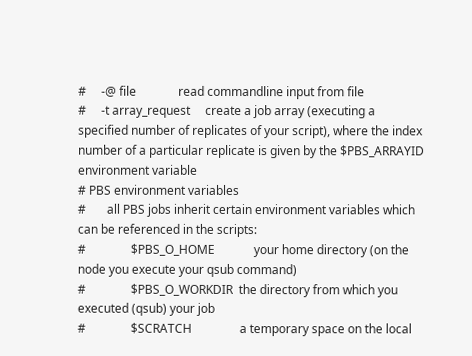#     -@ file              read commandline input from file
#     -t array_request     create a job array (executing a specified number of replicates of your script), where the index number of a particular replicate is given by the $PBS_ARRAYID environment variable
# PBS environment variables
#       all PBS jobs inherit certain environment variables which can be referenced in the scripts:
#               $PBS_O_HOME             your home directory (on the node you execute your qsub command)
#               $PBS_O_WORKDIR  the directory from which you executed (qsub) your job
#               $SCRATCH                a temporary space on the local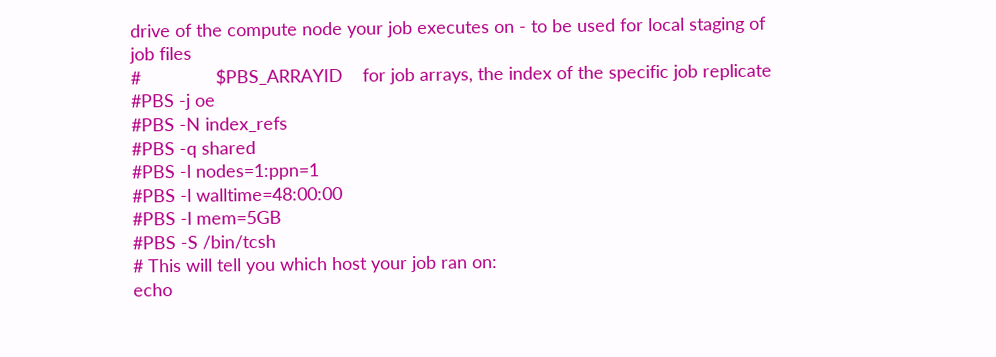drive of the compute node your job executes on - to be used for local staging of job files
#               $PBS_ARRAYID    for job arrays, the index of the specific job replicate
#PBS -j oe
#PBS -N index_refs
#PBS -q shared
#PBS -l nodes=1:ppn=1
#PBS -l walltime=48:00:00
#PBS -l mem=5GB
#PBS -S /bin/tcsh
# This will tell you which host your job ran on:
echo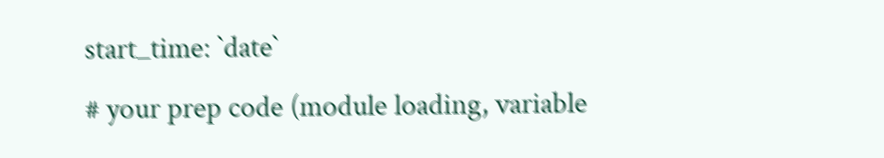start_time: `date`
# your prep code (module loading, variable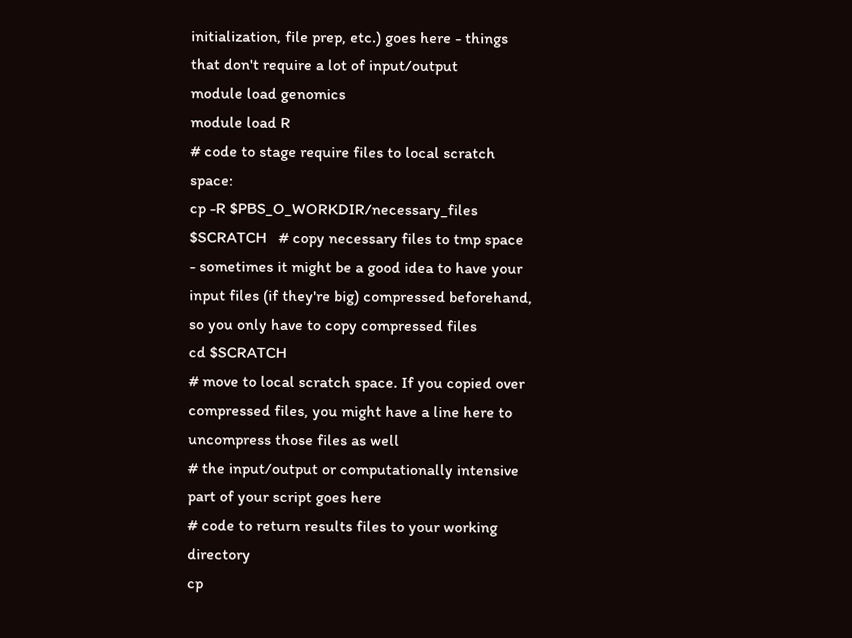initialization, file prep, etc.) goes here - things that don't require a lot of input/output
module load genomics
module load R
# code to stage require files to local scratch space:
cp -R $PBS_O_WORKDIR/necessary_files $SCRATCH   # copy necessary files to tmp space - sometimes it might be a good idea to have your input files (if they're big) compressed beforehand, so you only have to copy compressed files
cd $SCRATCH                                                                             # move to local scratch space. If you copied over compressed files, you might have a line here to uncompress those files as well
# the input/output or computationally intensive part of your script goes here
# code to return results files to your working directory
cp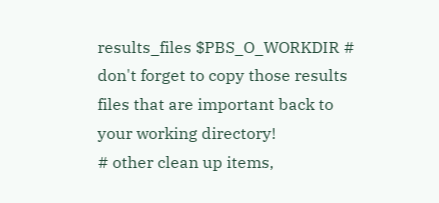results_files $PBS_O_WORKDIR # don't forget to copy those results files that are important back to your working directory!
# other clean up items,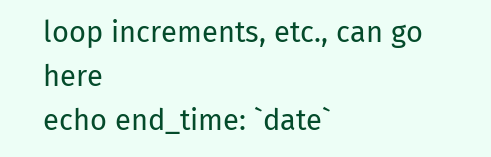loop increments, etc., can go here
echo end_time: `date`